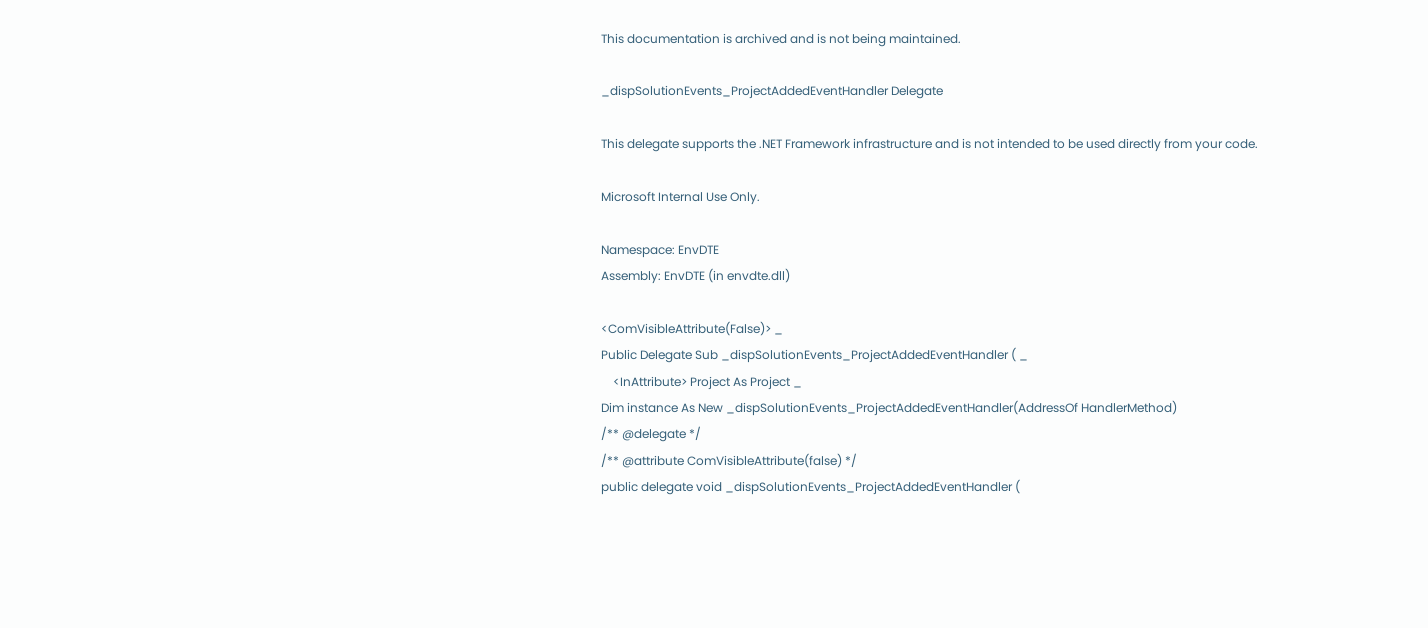This documentation is archived and is not being maintained.

_dispSolutionEvents_ProjectAddedEventHandler Delegate

This delegate supports the .NET Framework infrastructure and is not intended to be used directly from your code.

Microsoft Internal Use Only.

Namespace: EnvDTE
Assembly: EnvDTE (in envdte.dll)

<ComVisibleAttribute(False)> _
Public Delegate Sub _dispSolutionEvents_ProjectAddedEventHandler ( _
    <InAttribute> Project As Project _
Dim instance As New _dispSolutionEvents_ProjectAddedEventHandler(AddressOf HandlerMethod)
/** @delegate */
/** @attribute ComVisibleAttribute(false) */
public delegate void _dispSolutionEvents_ProjectAddedEventHandler (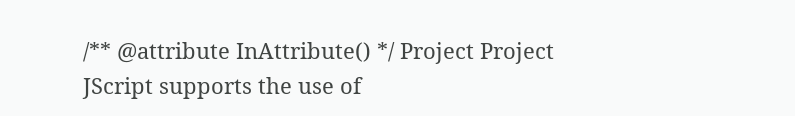/** @attribute InAttribute() */ Project Project
JScript supports the use of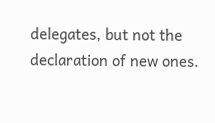delegates, but not the declaration of new ones.